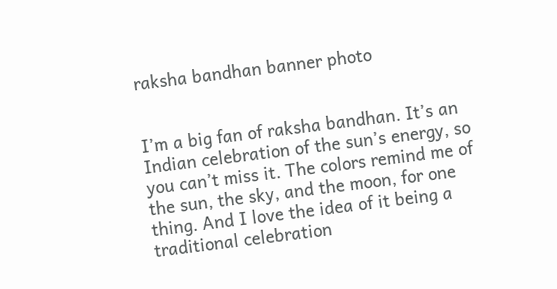raksha bandhan banner photo


I’m a big fan of raksha bandhan. It’s an Indian celebration of the sun’s energy, so you can’t miss it. The colors remind me of the sun, the sky, and the moon, for one thing. And I love the idea of it being a traditional celebration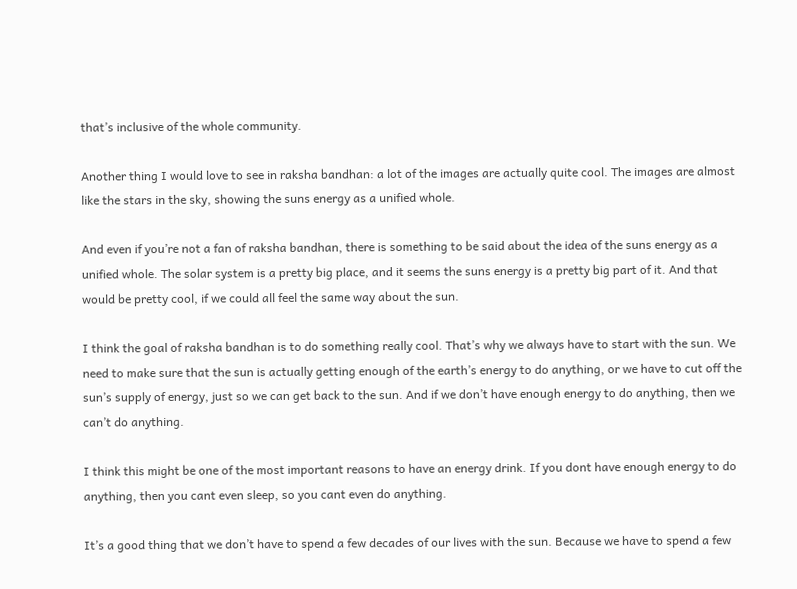that’s inclusive of the whole community.

Another thing I would love to see in raksha bandhan: a lot of the images are actually quite cool. The images are almost like the stars in the sky, showing the suns energy as a unified whole.

And even if you’re not a fan of raksha bandhan, there is something to be said about the idea of the suns energy as a unified whole. The solar system is a pretty big place, and it seems the suns energy is a pretty big part of it. And that would be pretty cool, if we could all feel the same way about the sun.

I think the goal of raksha bandhan is to do something really cool. That’s why we always have to start with the sun. We need to make sure that the sun is actually getting enough of the earth’s energy to do anything, or we have to cut off the sun’s supply of energy, just so we can get back to the sun. And if we don’t have enough energy to do anything, then we can’t do anything.

I think this might be one of the most important reasons to have an energy drink. If you dont have enough energy to do anything, then you cant even sleep, so you cant even do anything.

It’s a good thing that we don’t have to spend a few decades of our lives with the sun. Because we have to spend a few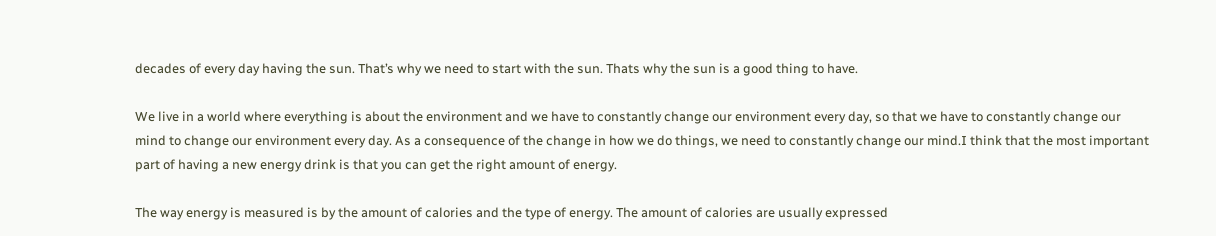decades of every day having the sun. That’s why we need to start with the sun. Thats why the sun is a good thing to have.

We live in a world where everything is about the environment and we have to constantly change our environment every day, so that we have to constantly change our mind to change our environment every day. As a consequence of the change in how we do things, we need to constantly change our mind.I think that the most important part of having a new energy drink is that you can get the right amount of energy.

The way energy is measured is by the amount of calories and the type of energy. The amount of calories are usually expressed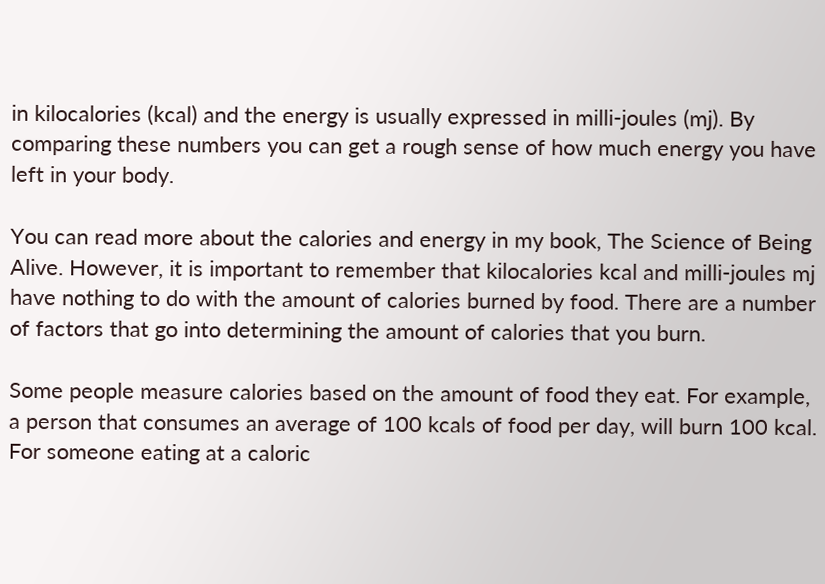in kilocalories (kcal) and the energy is usually expressed in milli-joules (mj). By comparing these numbers you can get a rough sense of how much energy you have left in your body.

You can read more about the calories and energy in my book, The Science of Being Alive. However, it is important to remember that kilocalories kcal and milli-joules mj have nothing to do with the amount of calories burned by food. There are a number of factors that go into determining the amount of calories that you burn.

Some people measure calories based on the amount of food they eat. For example, a person that consumes an average of 100 kcals of food per day, will burn 100 kcal. For someone eating at a caloric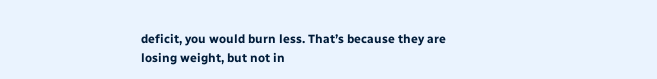deficit, you would burn less. That’s because they are losing weight, but not in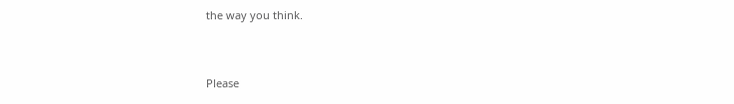the way you think.


Please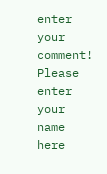enter your comment!
Please enter your name here